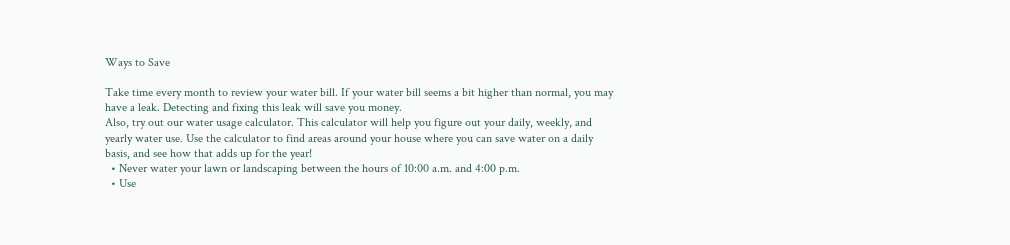Ways to Save

Take time every month to review your water bill. If your water bill seems a bit higher than normal, you may have a leak. Detecting and fixing this leak will save you money.
Also, try out our water usage calculator. This calculator will help you figure out your daily, weekly, and yearly water use. Use the calculator to find areas around your house where you can save water on a daily basis, and see how that adds up for the year!
  • Never water your lawn or landscaping between the hours of 10:00 a.m. and 4:00 p.m.
  • Use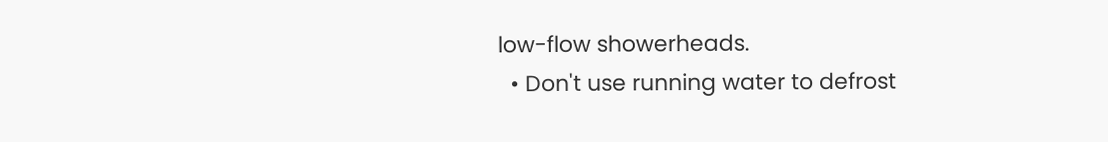low-flow showerheads.
  • Don't use running water to defrost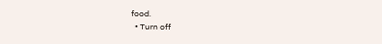food.
  • Turn off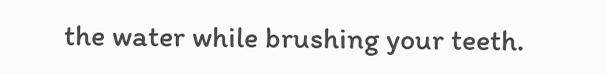the water while brushing your teeth.